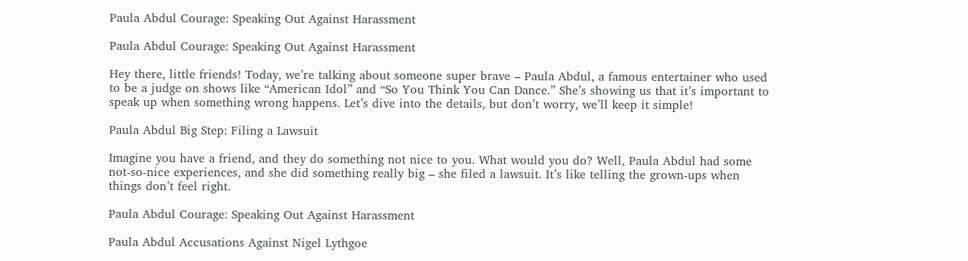Paula Abdul Courage: Speaking Out Against Harassment

Paula Abdul Courage: Speaking Out Against Harassment

Hey there, little friends! Today, we’re talking about someone super brave – Paula Abdul, a famous entertainer who used to be a judge on shows like “American Idol” and “So You Think You Can Dance.” She’s showing us that it’s important to speak up when something wrong happens. Let’s dive into the details, but don’t worry, we’ll keep it simple!

Paula Abdul Big Step: Filing a Lawsuit

Imagine you have a friend, and they do something not nice to you. What would you do? Well, Paula Abdul had some not-so-nice experiences, and she did something really big – she filed a lawsuit. It’s like telling the grown-ups when things don’t feel right.

Paula Abdul Courage: Speaking Out Against Harassment

Paula Abdul Accusations Against Nigel Lythgoe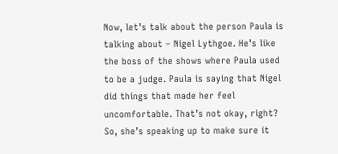Now, let’s talk about the person Paula is talking about – Nigel Lythgoe. He’s like the boss of the shows where Paula used to be a judge. Paula is saying that Nigel did things that made her feel uncomfortable. That’s not okay, right? So, she’s speaking up to make sure it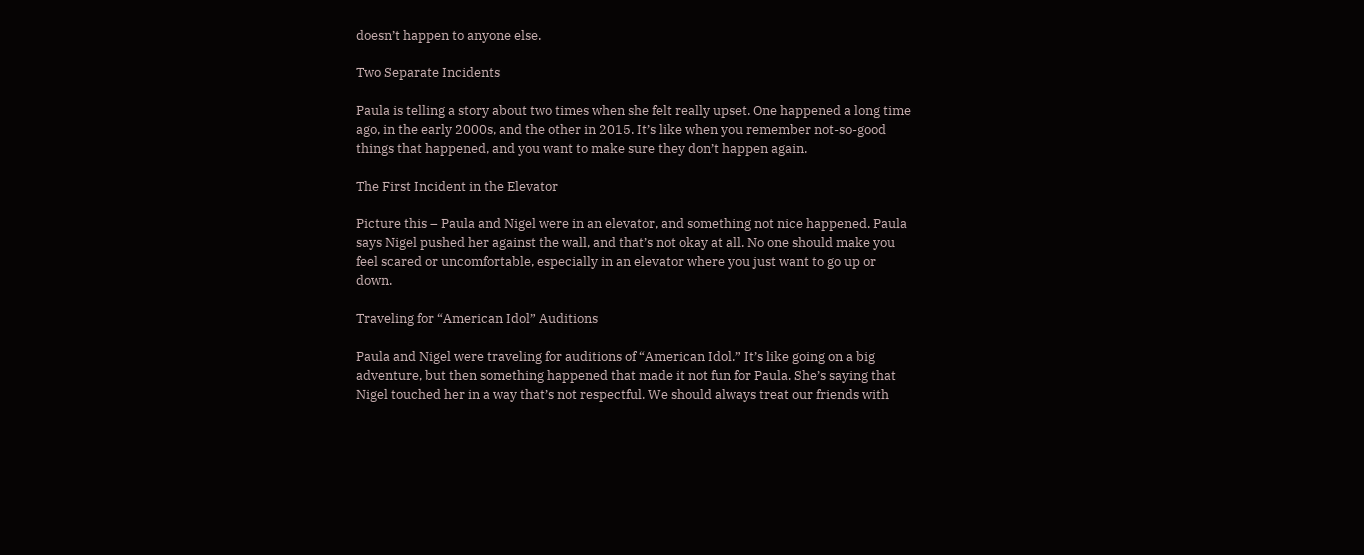doesn’t happen to anyone else.

Two Separate Incidents

Paula is telling a story about two times when she felt really upset. One happened a long time ago, in the early 2000s, and the other in 2015. It’s like when you remember not-so-good things that happened, and you want to make sure they don’t happen again.

The First Incident in the Elevator

Picture this – Paula and Nigel were in an elevator, and something not nice happened. Paula says Nigel pushed her against the wall, and that’s not okay at all. No one should make you feel scared or uncomfortable, especially in an elevator where you just want to go up or down.

Traveling for “American Idol” Auditions

Paula and Nigel were traveling for auditions of “American Idol.” It’s like going on a big adventure, but then something happened that made it not fun for Paula. She’s saying that Nigel touched her in a way that’s not respectful. We should always treat our friends with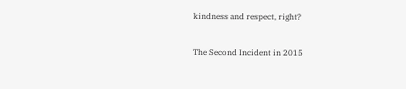kindness and respect, right?

The Second Incident in 2015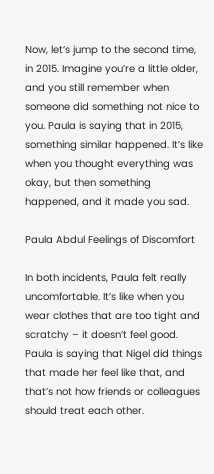Now, let’s jump to the second time, in 2015. Imagine you’re a little older, and you still remember when someone did something not nice to you. Paula is saying that in 2015, something similar happened. It’s like when you thought everything was okay, but then something happened, and it made you sad.

Paula Abdul Feelings of Discomfort

In both incidents, Paula felt really uncomfortable. It’s like when you wear clothes that are too tight and scratchy – it doesn’t feel good. Paula is saying that Nigel did things that made her feel like that, and that’s not how friends or colleagues should treat each other.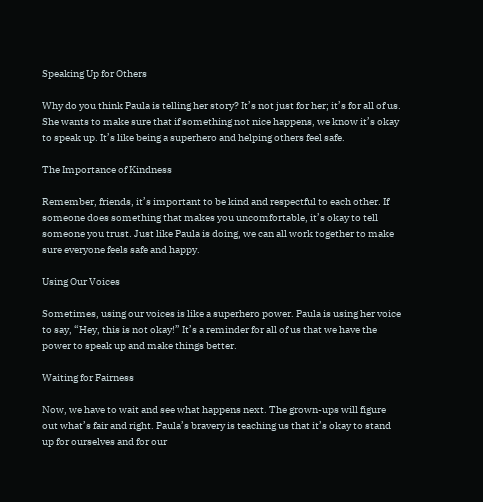Speaking Up for Others

Why do you think Paula is telling her story? It’s not just for her; it’s for all of us. She wants to make sure that if something not nice happens, we know it’s okay to speak up. It’s like being a superhero and helping others feel safe.

The Importance of Kindness

Remember, friends, it’s important to be kind and respectful to each other. If someone does something that makes you uncomfortable, it’s okay to tell someone you trust. Just like Paula is doing, we can all work together to make sure everyone feels safe and happy.

Using Our Voices

Sometimes, using our voices is like a superhero power. Paula is using her voice to say, “Hey, this is not okay!” It’s a reminder for all of us that we have the power to speak up and make things better.

Waiting for Fairness

Now, we have to wait and see what happens next. The grown-ups will figure out what’s fair and right. Paula’s bravery is teaching us that it’s okay to stand up for ourselves and for our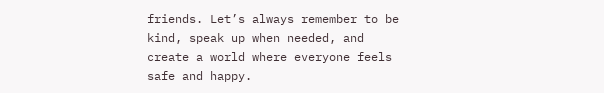friends. Let’s always remember to be kind, speak up when needed, and create a world where everyone feels safe and happy.